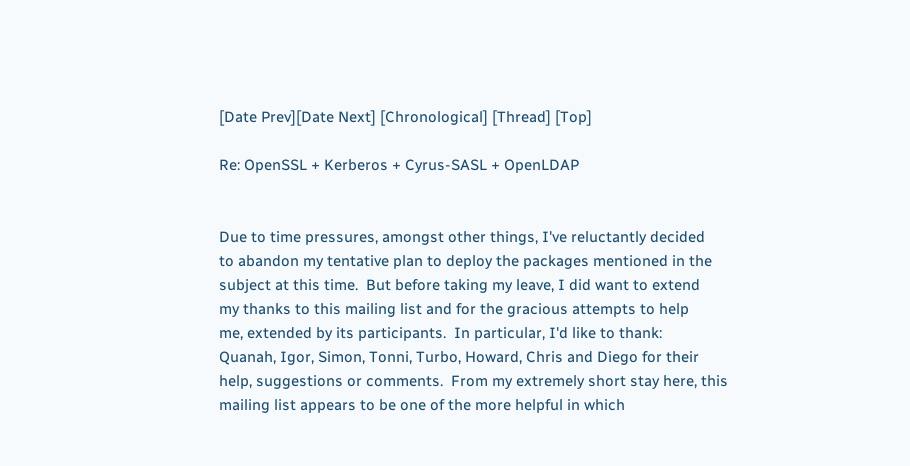[Date Prev][Date Next] [Chronological] [Thread] [Top]

Re: OpenSSL + Kerberos + Cyrus-SASL + OpenLDAP


Due to time pressures, amongst other things, I've reluctantly decided
to abandon my tentative plan to deploy the packages mentioned in the
subject at this time.  But before taking my leave, I did want to extend
my thanks to this mailing list and for the gracious attempts to help
me, extended by its participants.  In particular, I'd like to thank:
Quanah, Igor, Simon, Tonni, Turbo, Howard, Chris and Diego for their
help, suggestions or comments.  From my extremely short stay here, this
mailing list appears to be one of the more helpful in which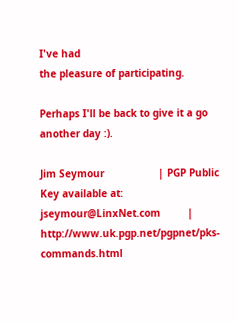I've had
the pleasure of participating.

Perhaps I'll be back to give it a go another day :).

Jim Seymour                  | PGP Public Key available at:
jseymour@LinxNet.com         | http://www.uk.pgp.net/pgpnet/pks-commands.html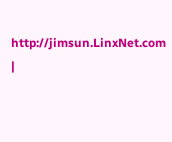http://jimsun.LinxNet.com    |